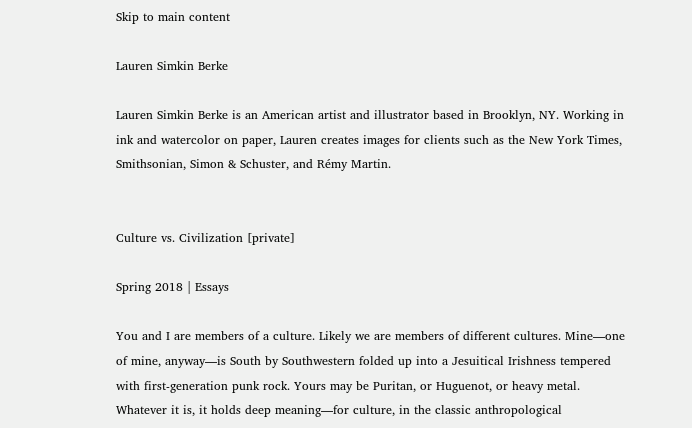Skip to main content

Lauren Simkin Berke

Lauren Simkin Berke is an American artist and illustrator based in Brooklyn, NY. Working in ink and watercolor on paper, Lauren creates images for clients such as the New York Times, Smithsonian, Simon & Schuster, and Rémy Martin.


Culture vs. Civilization [private]

Spring 2018 | Essays

You and I are members of a culture. Likely we are members of different cultures. Mine—one of mine, anyway—is South by Southwestern folded up into a Jesuitical Irishness tempered with first-generation punk rock. Yours may be Puritan, or Huguenot, or heavy metal. Whatever it is, it holds deep meaning—for culture, in the classic anthropological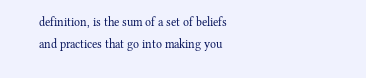definition, is the sum of a set of beliefs and practices that go into making you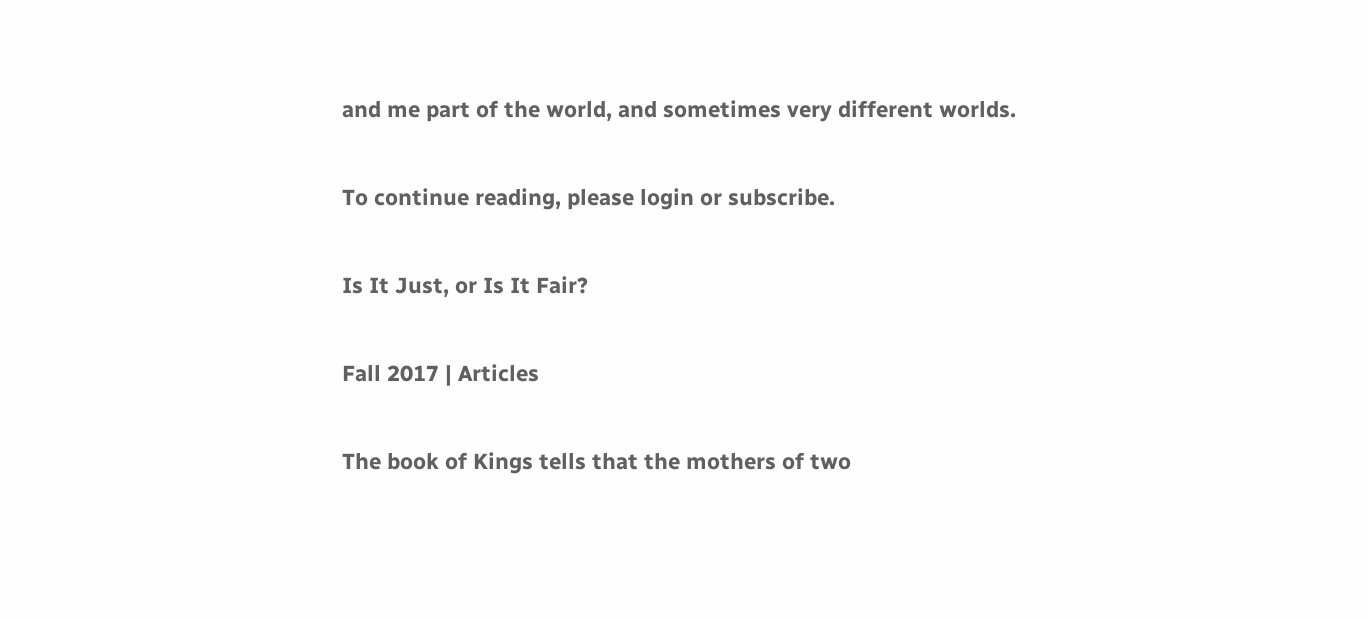and me part of the world, and sometimes very different worlds.

To continue reading, please login or subscribe.

Is It Just, or Is It Fair?

Fall 2017 | Articles

The book of Kings tells that the mothers of two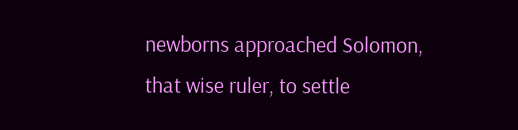newborns approached Solomon, that wise ruler, to settle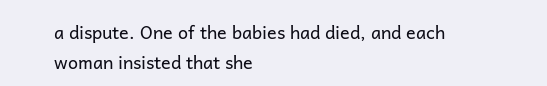a dispute. One of the babies had died, and each woman insisted that she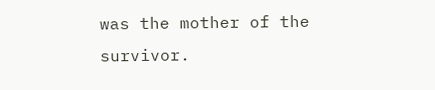was the mother of the survivor.